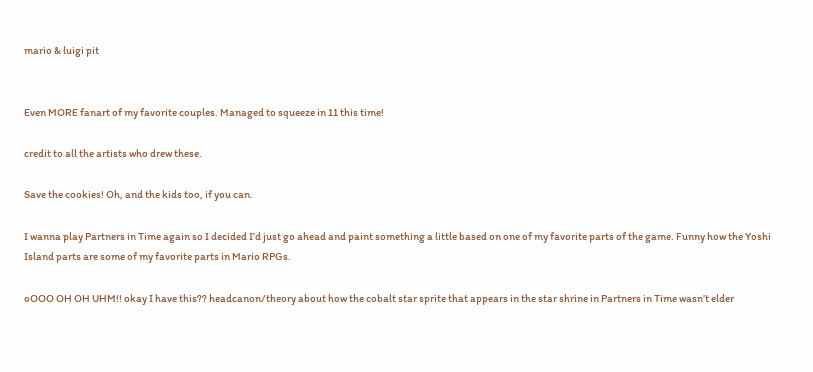mario & luigi pit


Even MORE fanart of my favorite couples. Managed to squeeze in 11 this time!

credit to all the artists who drew these.

Save the cookies! Oh, and the kids too, if you can.

I wanna play Partners in Time again so I decided I’d just go ahead and paint something a little based on one of my favorite parts of the game. Funny how the Yoshi Island parts are some of my favorite parts in Mario RPGs.

oOOO OH OH UHM!! okay I have this?? headcanon/theory about how the cobalt star sprite that appears in the star shrine in Partners in Time wasn’t elder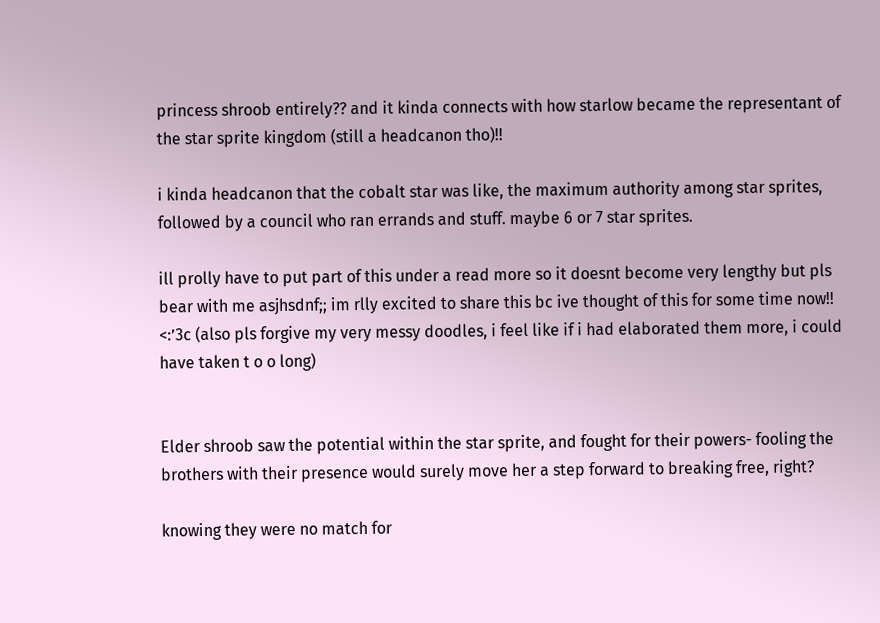princess shroob entirely?? and it kinda connects with how starlow became the representant of the star sprite kingdom (still a headcanon tho)!!

i kinda headcanon that the cobalt star was like, the maximum authority among star sprites, followed by a council who ran errands and stuff. maybe 6 or 7 star sprites.

ill prolly have to put part of this under a read more so it doesnt become very lengthy but pls bear with me asjhsdnf;; im rlly excited to share this bc ive thought of this for some time now!! <:’3c (also pls forgive my very messy doodles, i feel like if i had elaborated them more, i could have taken t o o long)


Elder shroob saw the potential within the star sprite, and fought for their powers- fooling the brothers with their presence would surely move her a step forward to breaking free, right?

knowing they were no match for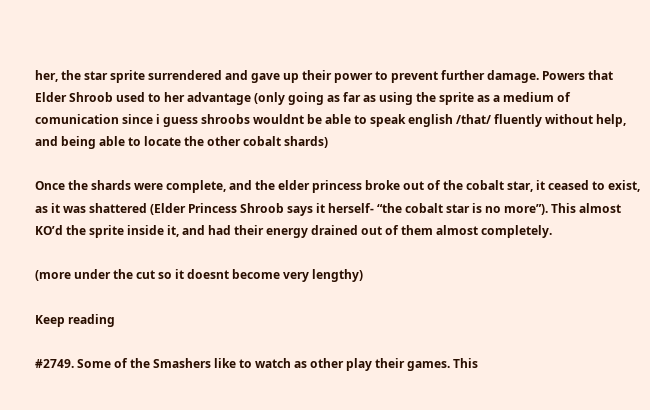her, the star sprite surrendered and gave up their power to prevent further damage. Powers that Elder Shroob used to her advantage (only going as far as using the sprite as a medium of comunication since i guess shroobs wouldnt be able to speak english /that/ fluently without help, and being able to locate the other cobalt shards)

Once the shards were complete, and the elder princess broke out of the cobalt star, it ceased to exist, as it was shattered (Elder Princess Shroob says it herself- “the cobalt star is no more”). This almost KO’d the sprite inside it, and had their energy drained out of them almost completely.

(more under the cut so it doesnt become very lengthy)

Keep reading

#2749. Some of the Smashers like to watch as other play their games. This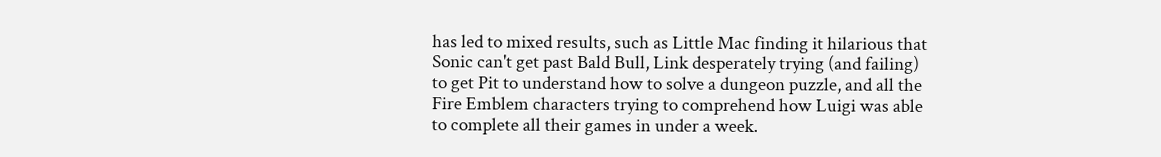has led to mixed results, such as Little Mac finding it hilarious that Sonic can't get past Bald Bull, Link desperately trying (and failing) to get Pit to understand how to solve a dungeon puzzle, and all the Fire Emblem characters trying to comprehend how Luigi was able to complete all their games in under a week.